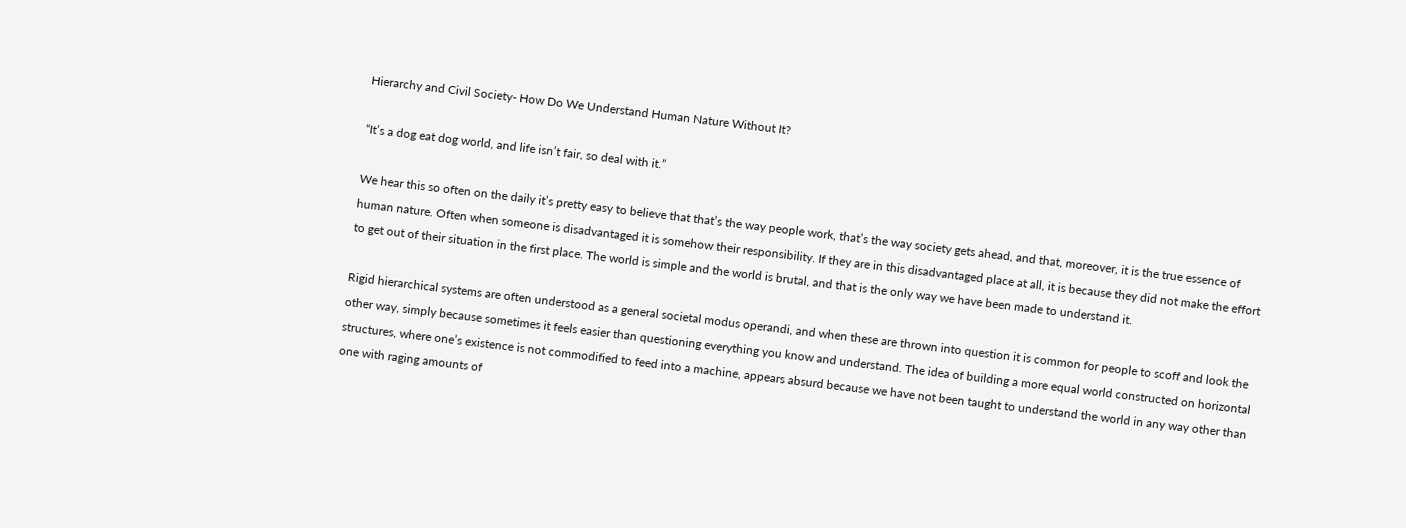Hierarchy and Civil Society- How Do We Understand Human Nature Without It?

“It’s a dog eat dog world, and life isn’t fair, so deal with it.”

We hear this so often on the daily it’s pretty easy to believe that that’s the way people work, that’s the way society gets ahead, and that, moreover, it is the true essence of human nature. Often when someone is disadvantaged it is somehow their responsibility. If they are in this disadvantaged place at all, it is because they did not make the effort to get out of their situation in the first place. The world is simple and the world is brutal, and that is the only way we have been made to understand it.

Rigid hierarchical systems are often understood as a general societal modus operandi, and when these are thrown into question it is common for people to scoff and look the other way, simply because sometimes it feels easier than questioning everything you know and understand. The idea of building a more equal world constructed on horizontal structures, where one’s existence is not commodified to feed into a machine, appears absurd because we have not been taught to understand the world in any way other than one with raging amounts of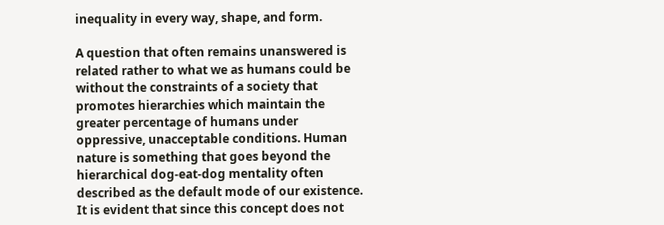inequality in every way, shape, and form.

A question that often remains unanswered is related rather to what we as humans could be without the constraints of a society that promotes hierarchies which maintain the greater percentage of humans under oppressive, unacceptable conditions. Human nature is something that goes beyond the hierarchical dog-eat-dog mentality often described as the default mode of our existence. It is evident that since this concept does not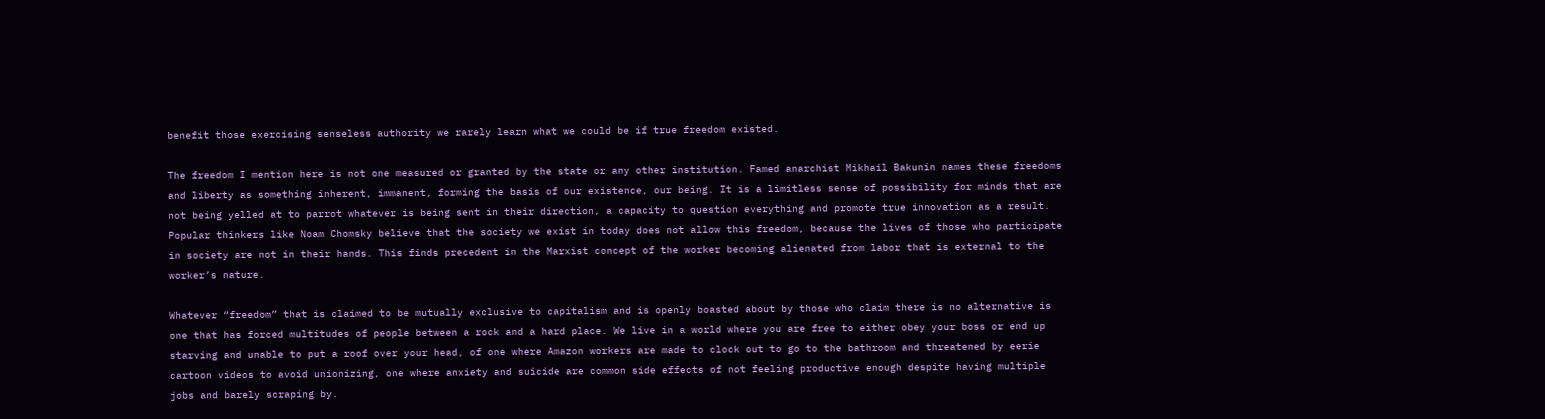benefit those exercising senseless authority we rarely learn what we could be if true freedom existed.

The freedom I mention here is not one measured or granted by the state or any other institution. Famed anarchist Mikhail Bakunin names these freedoms and liberty as something inherent, immanent, forming the basis of our existence, our being. It is a limitless sense of possibility for minds that are not being yelled at to parrot whatever is being sent in their direction, a capacity to question everything and promote true innovation as a result. Popular thinkers like Noam Chomsky believe that the society we exist in today does not allow this freedom, because the lives of those who participate in society are not in their hands. This finds precedent in the Marxist concept of the worker becoming alienated from labor that is external to the worker’s nature.

Whatever “freedom” that is claimed to be mutually exclusive to capitalism and is openly boasted about by those who claim there is no alternative is one that has forced multitudes of people between a rock and a hard place. We live in a world where you are free to either obey your boss or end up starving and unable to put a roof over your head, of one where Amazon workers are made to clock out to go to the bathroom and threatened by eerie cartoon videos to avoid unionizing, one where anxiety and suicide are common side effects of not feeling productive enough despite having multiple jobs and barely scraping by.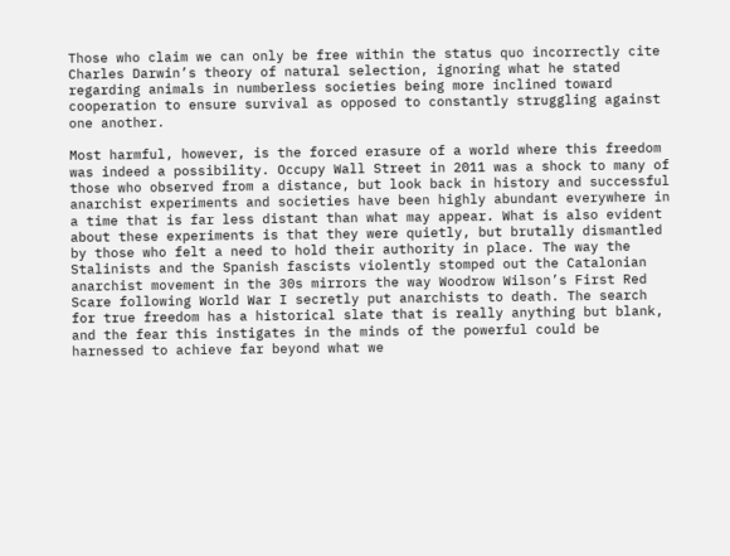Those who claim we can only be free within the status quo incorrectly cite Charles Darwin’s theory of natural selection, ignoring what he stated regarding animals in numberless societies being more inclined toward cooperation to ensure survival as opposed to constantly struggling against one another.

Most harmful, however, is the forced erasure of a world where this freedom was indeed a possibility. Occupy Wall Street in 2011 was a shock to many of those who observed from a distance, but look back in history and successful anarchist experiments and societies have been highly abundant everywhere in a time that is far less distant than what may appear. What is also evident about these experiments is that they were quietly, but brutally dismantled by those who felt a need to hold their authority in place. The way the Stalinists and the Spanish fascists violently stomped out the Catalonian anarchist movement in the 30s mirrors the way Woodrow Wilson’s First Red Scare following World War I secretly put anarchists to death. The search for true freedom has a historical slate that is really anything but blank, and the fear this instigates in the minds of the powerful could be harnessed to achieve far beyond what we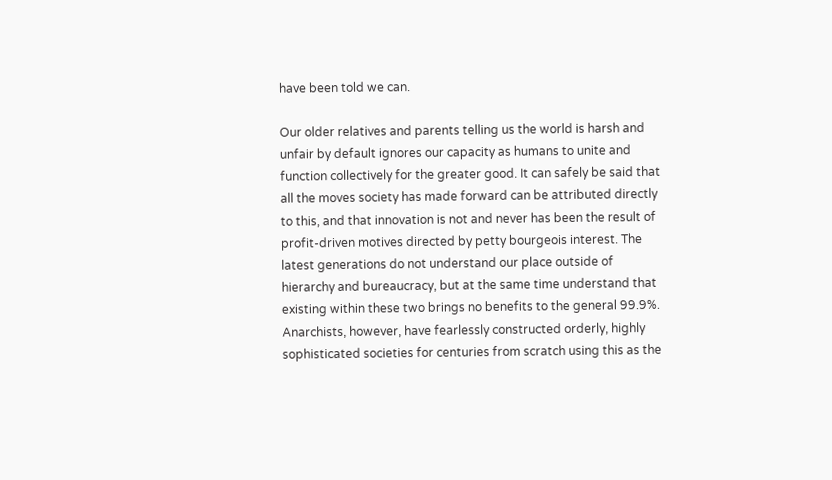have been told we can.

Our older relatives and parents telling us the world is harsh and unfair by default ignores our capacity as humans to unite and function collectively for the greater good. It can safely be said that all the moves society has made forward can be attributed directly to this, and that innovation is not and never has been the result of profit-driven motives directed by petty bourgeois interest. The latest generations do not understand our place outside of hierarchy and bureaucracy, but at the same time understand that existing within these two brings no benefits to the general 99.9%. Anarchists, however, have fearlessly constructed orderly, highly sophisticated societies for centuries from scratch using this as the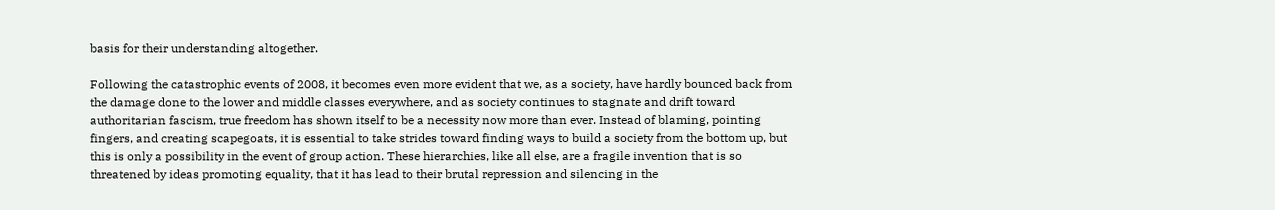basis for their understanding altogether.

Following the catastrophic events of 2008, it becomes even more evident that we, as a society, have hardly bounced back from the damage done to the lower and middle classes everywhere, and as society continues to stagnate and drift toward authoritarian fascism, true freedom has shown itself to be a necessity now more than ever. Instead of blaming, pointing fingers, and creating scapegoats, it is essential to take strides toward finding ways to build a society from the bottom up, but this is only a possibility in the event of group action. These hierarchies, like all else, are a fragile invention that is so threatened by ideas promoting equality, that it has lead to their brutal repression and silencing in the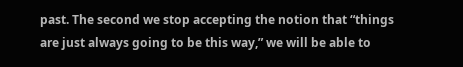past. The second we stop accepting the notion that “things are just always going to be this way,” we will be able to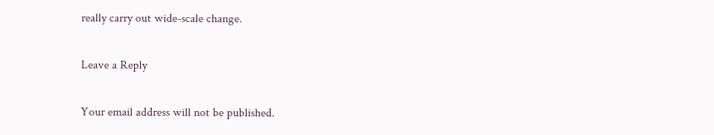really carry out wide-scale change.

Leave a Reply

Your email address will not be published.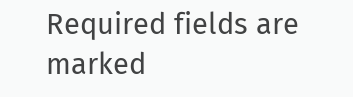Required fields are marked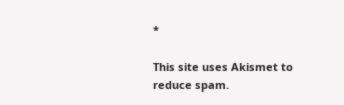*

This site uses Akismet to reduce spam.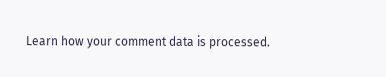Learn how your comment data is processed.